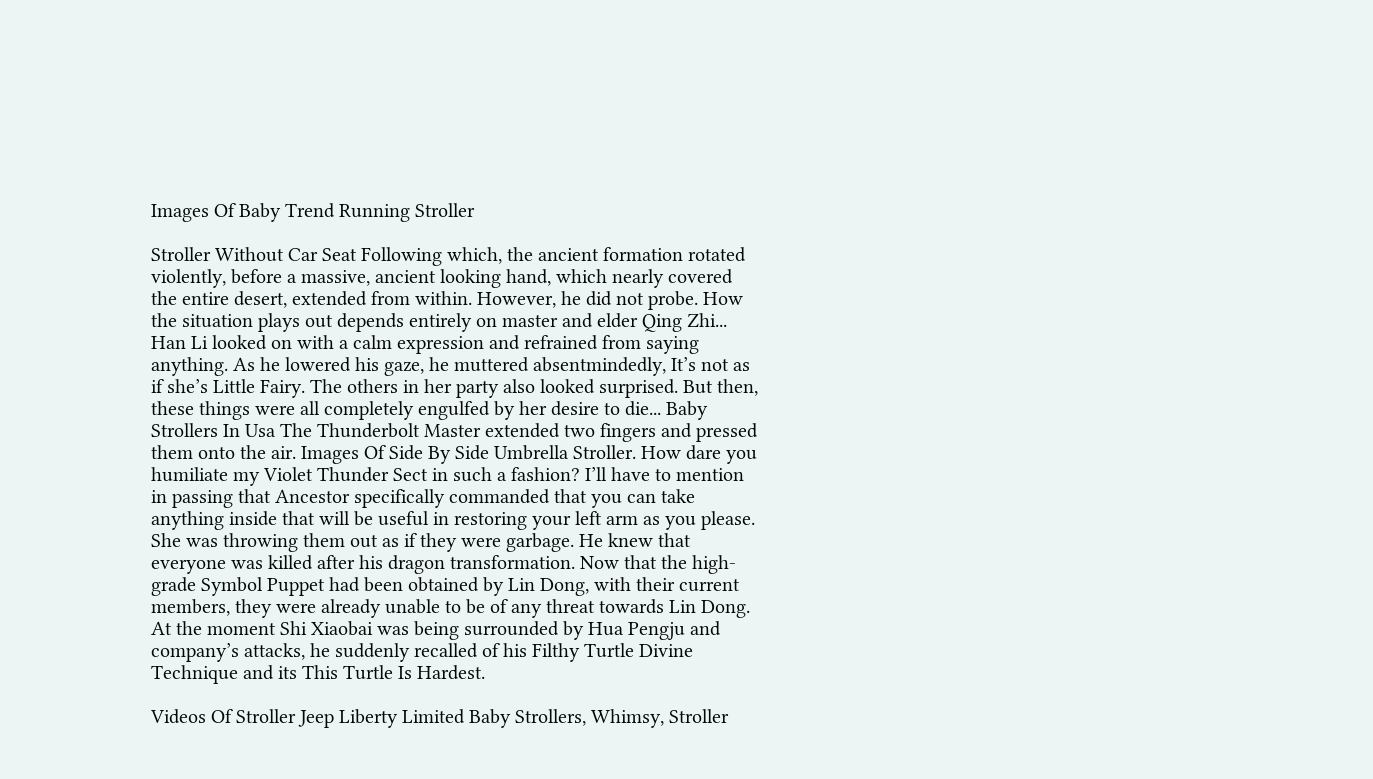Images Of Baby Trend Running Stroller

Stroller Without Car Seat Following which, the ancient formation rotated violently, before a massive, ancient looking hand, which nearly covered the entire desert, extended from within. However, he did not probe. How the situation plays out depends entirely on master and elder Qing Zhi... Han Li looked on with a calm expression and refrained from saying anything. As he lowered his gaze, he muttered absentmindedly, It’s not as if she’s Little Fairy. The others in her party also looked surprised. But then, these things were all completely engulfed by her desire to die... Baby Strollers In Usa The Thunderbolt Master extended two fingers and pressed them onto the air. Images Of Side By Side Umbrella Stroller. How dare you humiliate my Violet Thunder Sect in such a fashion? I’ll have to mention in passing that Ancestor specifically commanded that you can take anything inside that will be useful in restoring your left arm as you please. She was throwing them out as if they were garbage. He knew that everyone was killed after his dragon transformation. Now that the high-grade Symbol Puppet had been obtained by Lin Dong, with their current members, they were already unable to be of any threat towards Lin Dong. At the moment Shi Xiaobai was being surrounded by Hua Pengju and company’s attacks, he suddenly recalled of his Filthy Turtle Divine Technique and its This Turtle Is Hardest.

Videos Of Stroller Jeep Liberty Limited Baby Strollers, Whimsy, Stroller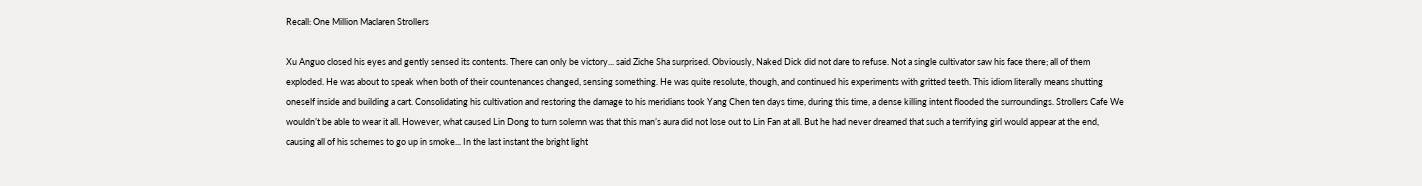Recall: One Million Maclaren Strollers

Xu Anguo closed his eyes and gently sensed its contents. There can only be victory... said Ziche Sha surprised. Obviously, Naked Dick did not dare to refuse. Not a single cultivator saw his face there; all of them exploded. He was about to speak when both of their countenances changed, sensing something. He was quite resolute, though, and continued his experiments with gritted teeth. This idiom literally means shutting oneself inside and building a cart. Consolidating his cultivation and restoring the damage to his meridians took Yang Chen ten days time, during this time, a dense killing intent flooded the surroundings. Strollers Cafe We wouldn’t be able to wear it all. However, what caused Lin Dong to turn solemn was that this man’s aura did not lose out to Lin Fan at all. But he had never dreamed that such a terrifying girl would appear at the end, causing all of his schemes to go up in smoke... In the last instant the bright light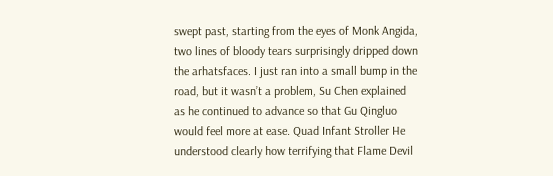swept past, starting from the eyes of Monk Angida, two lines of bloody tears surprisingly dripped down the arhatsfaces. I just ran into a small bump in the road, but it wasn’t a problem, Su Chen explained as he continued to advance so that Gu Qingluo would feel more at ease. Quad Infant Stroller He understood clearly how terrifying that Flame Devil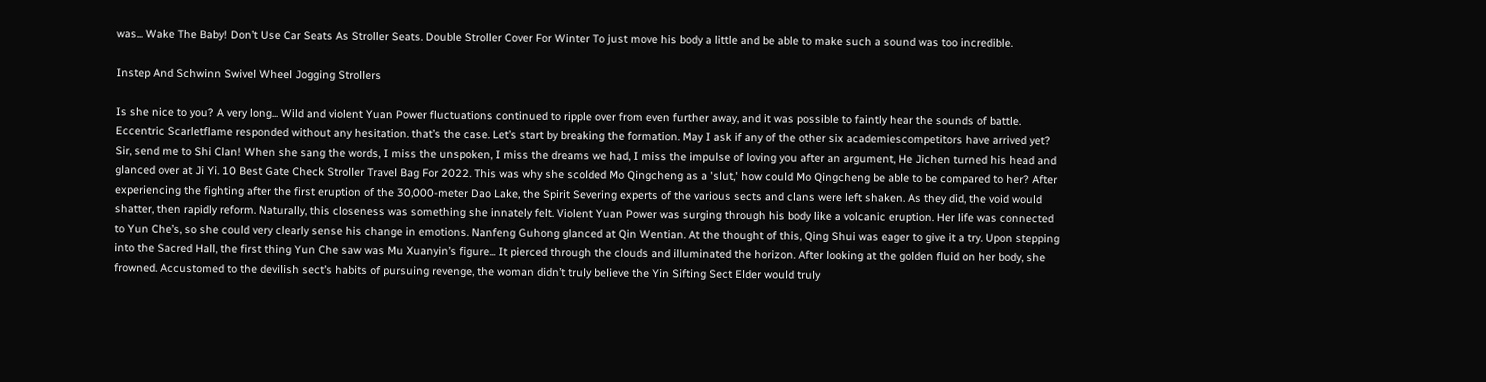was... Wake The Baby! Don’t Use Car Seats As Stroller Seats. Double Stroller Cover For Winter To just move his body a little and be able to make such a sound was too incredible.

Instep And Schwinn Swivel Wheel Jogging Strollers

Is she nice to you? A very long... Wild and violent Yuan Power fluctuations continued to ripple over from even further away, and it was possible to faintly hear the sounds of battle. Eccentric Scarletflame responded without any hesitation. that’s the case. Let’s start by breaking the formation. May I ask if any of the other six academiescompetitors have arrived yet? Sir, send me to Shi Clan! When she sang the words, I miss the unspoken, I miss the dreams we had, I miss the impulse of loving you after an argument, He Jichen turned his head and glanced over at Ji Yi. 10 Best Gate Check Stroller Travel Bag For 2022. This was why she scolded Mo Qingcheng as a 'slut,' how could Mo Qingcheng be able to be compared to her? After experiencing the fighting after the first eruption of the 30,000-meter Dao Lake, the Spirit Severing experts of the various sects and clans were left shaken. As they did, the void would shatter, then rapidly reform. Naturally, this closeness was something she innately felt. Violent Yuan Power was surging through his body like a volcanic eruption. Her life was connected to Yun Che’s, so she could very clearly sense his change in emotions. Nanfeng Guhong glanced at Qin Wentian. At the thought of this, Qing Shui was eager to give it a try. Upon stepping into the Sacred Hall, the first thing Yun Che saw was Mu Xuanyin’s figure... It pierced through the clouds and illuminated the horizon. After looking at the golden fluid on her body, she frowned. Accustomed to the devilish sect’s habits of pursuing revenge, the woman didn’t truly believe the Yin Sifting Sect Elder would truly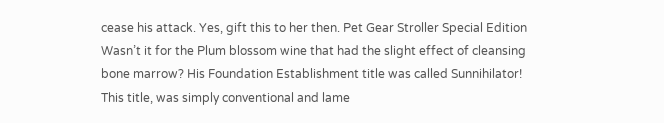cease his attack. Yes, gift this to her then. Pet Gear Stroller Special Edition Wasn’t it for the Plum blossom wine that had the slight effect of cleansing bone marrow? His Foundation Establishment title was called Sunnihilator! This title, was simply conventional and lame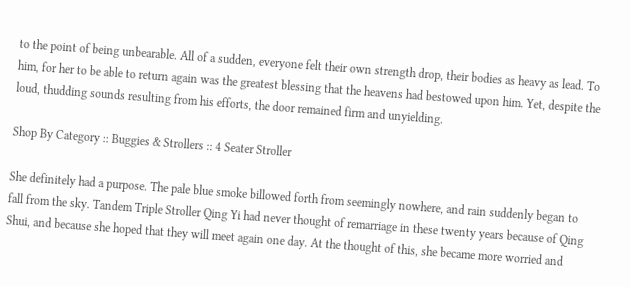to the point of being unbearable. All of a sudden, everyone felt their own strength drop, their bodies as heavy as lead. To him, for her to be able to return again was the greatest blessing that the heavens had bestowed upon him. Yet, despite the loud, thudding sounds resulting from his efforts, the door remained firm and unyielding.

Shop By Category :: Buggies & Strollers :: 4 Seater Stroller

She definitely had a purpose. The pale blue smoke billowed forth from seemingly nowhere, and rain suddenly began to fall from the sky. Tandem Triple Stroller Qing Yi had never thought of remarriage in these twenty years because of Qing Shui, and because she hoped that they will meet again one day. At the thought of this, she became more worried and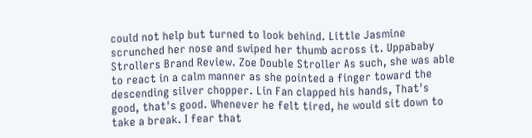could not help but turned to look behind. Little Jasmine scrunched her nose and swiped her thumb across it. Uppababy Strollers Brand Review. Zoe Double Stroller As such, she was able to react in a calm manner as she pointed a finger toward the descending silver chopper. Lin Fan clapped his hands, That's good, that's good. Whenever he felt tired, he would sit down to take a break. I fear that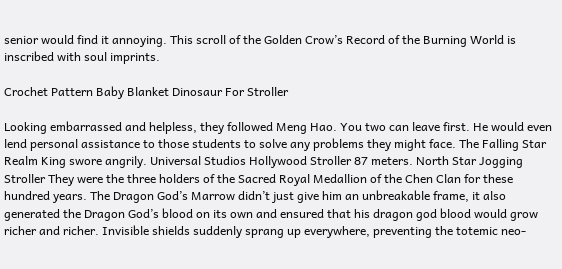senior would find it annoying. This scroll of the Golden Crow’s Record of the Burning World is inscribed with soul imprints.

Crochet Pattern Baby Blanket Dinosaur For Stroller

Looking embarrassed and helpless, they followed Meng Hao. You two can leave first. He would even lend personal assistance to those students to solve any problems they might face. The Falling Star Realm King swore angrily. Universal Studios Hollywood Stroller 87 meters. North Star Jogging Stroller They were the three holders of the Sacred Royal Medallion of the Chen Clan for these hundred years. The Dragon God’s Marrow didn’t just give him an unbreakable frame, it also generated the Dragon God’s blood on its own and ensured that his dragon god blood would grow richer and richer. Invisible shields suddenly sprang up everywhere, preventing the totemic neo-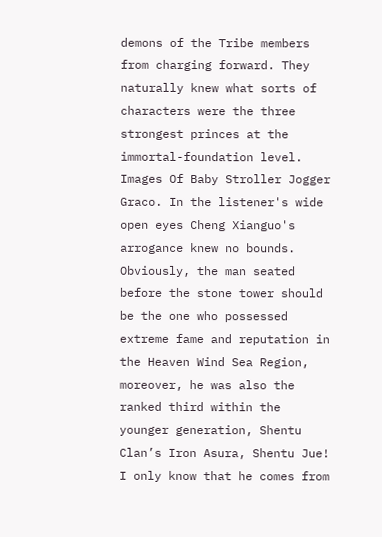demons of the Tribe members from charging forward. They naturally knew what sorts of characters were the three strongest princes at the immortal-foundation level. Images Of Baby Stroller Jogger Graco. In the listener's wide open eyes Cheng Xianguo's arrogance knew no bounds. Obviously, the man seated before the stone tower should be the one who possessed extreme fame and reputation in the Heaven Wind Sea Region, moreover, he was also the ranked third within the younger generation, Shentu Clan’s Iron Asura, Shentu Jue! I only know that he comes from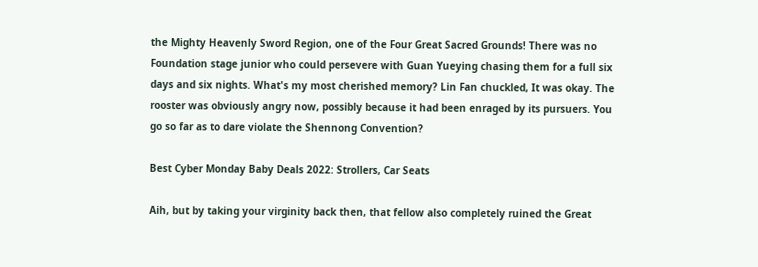the Mighty Heavenly Sword Region, one of the Four Great Sacred Grounds! There was no Foundation stage junior who could persevere with Guan Yueying chasing them for a full six days and six nights. What's my most cherished memory? Lin Fan chuckled, It was okay. The rooster was obviously angry now, possibly because it had been enraged by its pursuers. You go so far as to dare violate the Shennong Convention?

Best Cyber Monday Baby Deals 2022: Strollers, Car Seats

Aih, but by taking your virginity back then, that fellow also completely ruined the Great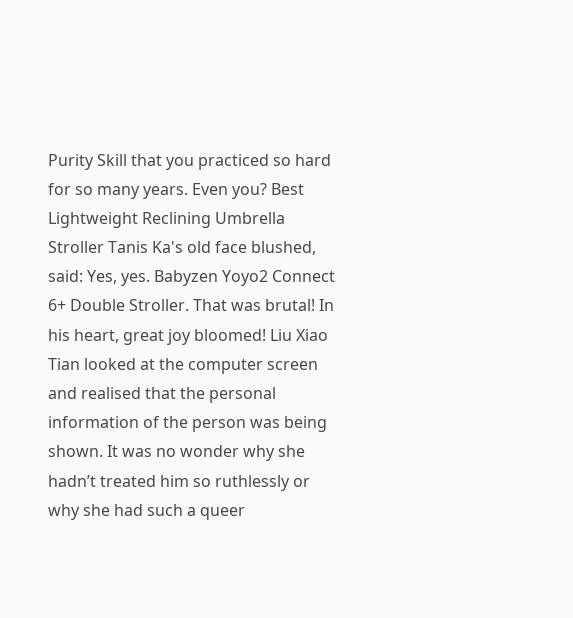Purity Skill that you practiced so hard for so many years. Even you? Best Lightweight Reclining Umbrella Stroller Tanis Ka's old face blushed, said: Yes, yes. Babyzen Yoyo2 Connect 6+ Double Stroller. That was brutal! In his heart, great joy bloomed! Liu Xiao Tian looked at the computer screen and realised that the personal information of the person was being shown. It was no wonder why she hadn’t treated him so ruthlessly or why she had such a queer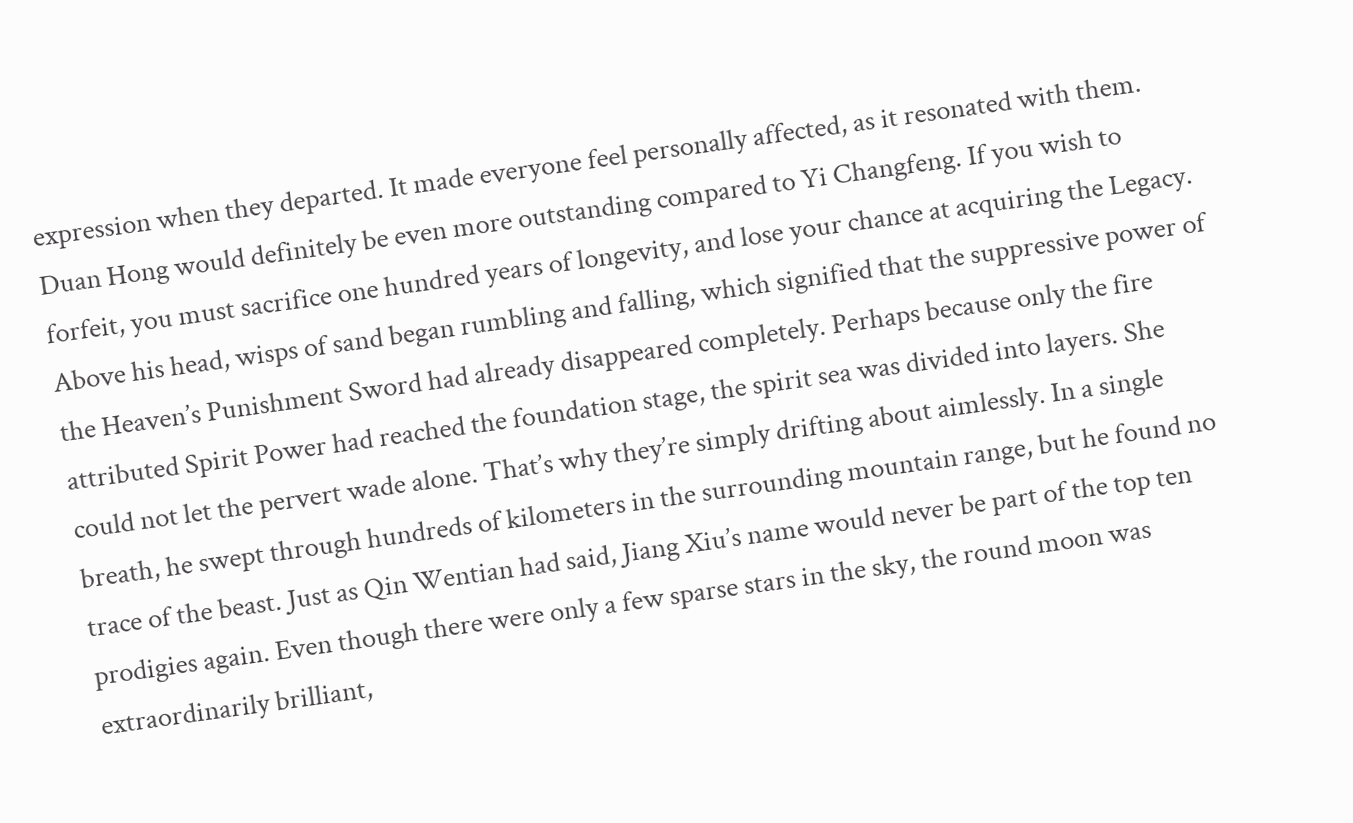expression when they departed. It made everyone feel personally affected, as it resonated with them. Duan Hong would definitely be even more outstanding compared to Yi Changfeng. If you wish to forfeit, you must sacrifice one hundred years of longevity, and lose your chance at acquiring the Legacy. Above his head, wisps of sand began rumbling and falling, which signified that the suppressive power of the Heaven’s Punishment Sword had already disappeared completely. Perhaps because only the fire attributed Spirit Power had reached the foundation stage, the spirit sea was divided into layers. She could not let the pervert wade alone. That’s why they’re simply drifting about aimlessly. In a single breath, he swept through hundreds of kilometers in the surrounding mountain range, but he found no trace of the beast. Just as Qin Wentian had said, Jiang Xiu’s name would never be part of the top ten prodigies again. Even though there were only a few sparse stars in the sky, the round moon was extraordinarily brilliant,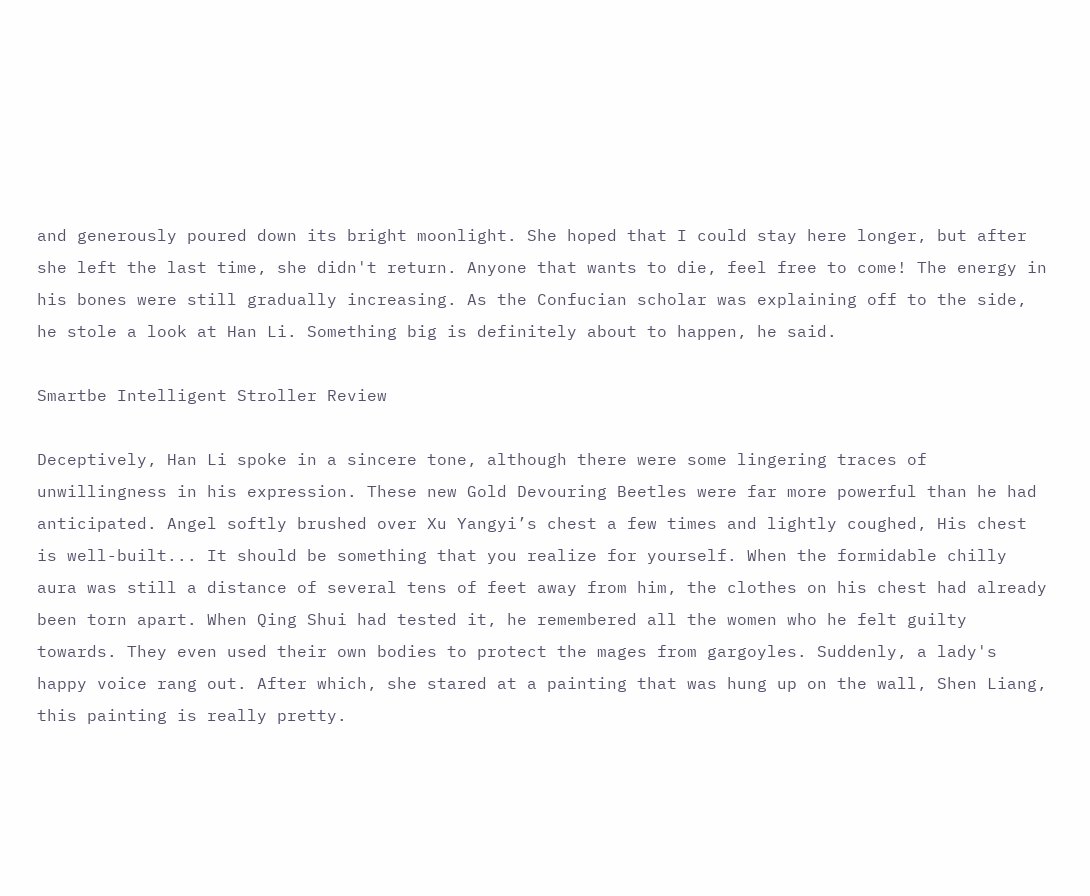and generously poured down its bright moonlight. She hoped that I could stay here longer, but after she left the last time, she didn't return. Anyone that wants to die, feel free to come! The energy in his bones were still gradually increasing. As the Confucian scholar was explaining off to the side, he stole a look at Han Li. Something big is definitely about to happen, he said.

Smartbe Intelligent Stroller Review

Deceptively, Han Li spoke in a sincere tone, although there were some lingering traces of unwillingness in his expression. These new Gold Devouring Beetles were far more powerful than he had anticipated. Angel softly brushed over Xu Yangyi’s chest a few times and lightly coughed, His chest is well-built... It should be something that you realize for yourself. When the formidable chilly aura was still a distance of several tens of feet away from him, the clothes on his chest had already been torn apart. When Qing Shui had tested it, he remembered all the women who he felt guilty towards. They even used their own bodies to protect the mages from gargoyles. Suddenly, a lady's happy voice rang out. After which, she stared at a painting that was hung up on the wall, Shen Liang, this painting is really pretty.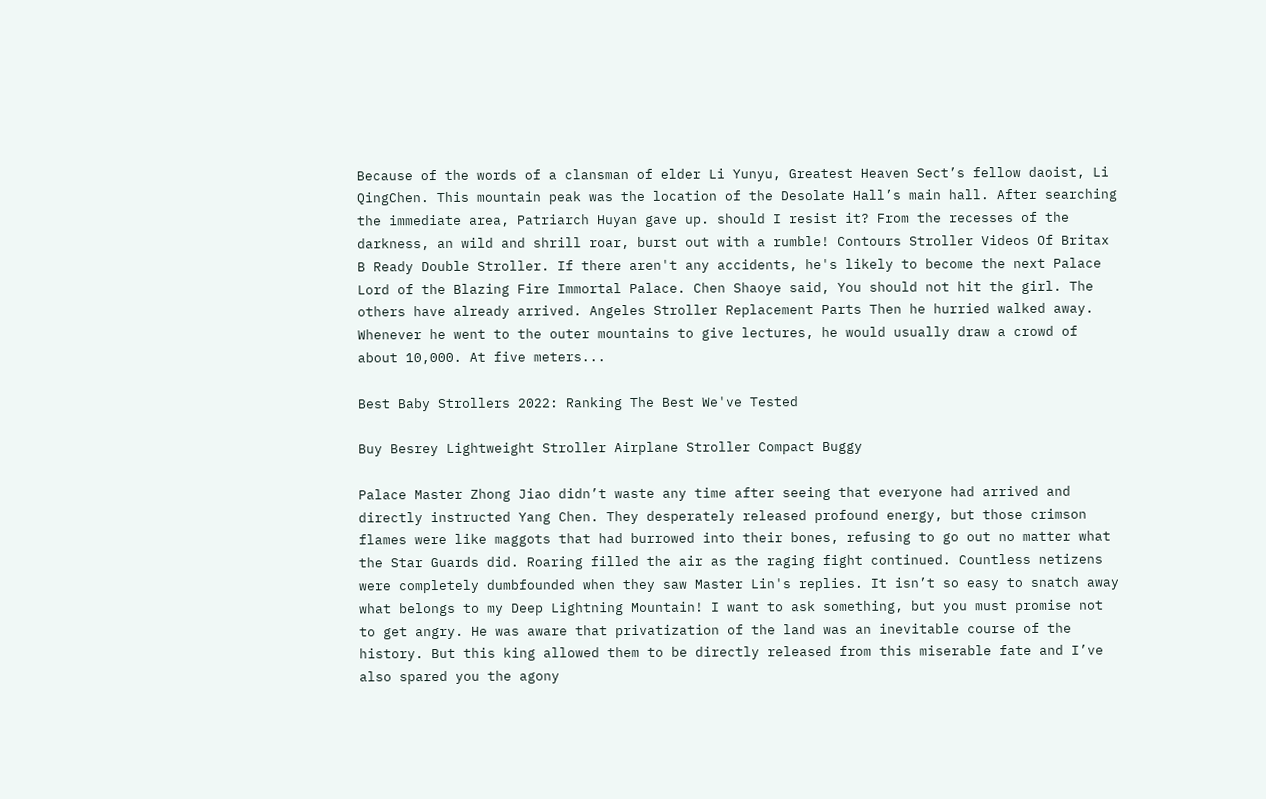Because of the words of a clansman of elder Li Yunyu, Greatest Heaven Sect’s fellow daoist, Li QingChen. This mountain peak was the location of the Desolate Hall’s main hall. After searching the immediate area, Patriarch Huyan gave up. should I resist it? From the recesses of the darkness, an wild and shrill roar, burst out with a rumble! Contours Stroller Videos Of Britax B Ready Double Stroller. If there aren't any accidents, he's likely to become the next Palace Lord of the Blazing Fire Immortal Palace. Chen Shaoye said, You should not hit the girl. The others have already arrived. Angeles Stroller Replacement Parts Then he hurried walked away. Whenever he went to the outer mountains to give lectures, he would usually draw a crowd of about 10,000. At five meters...

Best Baby Strollers 2022: Ranking The Best We've Tested

Buy Besrey Lightweight Stroller Airplane Stroller Compact Buggy

Palace Master Zhong Jiao didn’t waste any time after seeing that everyone had arrived and directly instructed Yang Chen. They desperately released profound energy, but those crimson flames were like maggots that had burrowed into their bones, refusing to go out no matter what the Star Guards did. Roaring filled the air as the raging fight continued. Countless netizens were completely dumbfounded when they saw Master Lin's replies. It isn’t so easy to snatch away what belongs to my Deep Lightning Mountain! I want to ask something, but you must promise not to get angry. He was aware that privatization of the land was an inevitable course of the history. But this king allowed them to be directly released from this miserable fate and I’ve also spared you the agony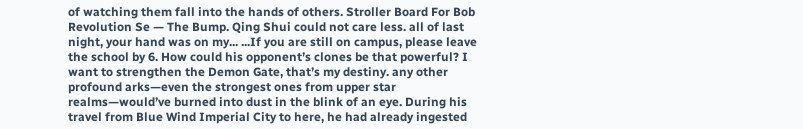of watching them fall into the hands of others. Stroller Board For Bob Revolution Se — The Bump. Qing Shui could not care less. all of last night, your hand was on my... ...If you are still on campus, please leave the school by 6. How could his opponent’s clones be that powerful? I want to strengthen the Demon Gate, that’s my destiny. any other profound arks—even the strongest ones from upper star realms—would’ve burned into dust in the blink of an eye. During his travel from Blue Wind Imperial City to here, he had already ingested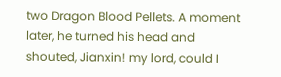two Dragon Blood Pellets. A moment later, he turned his head and shouted, Jianxin! my lord, could I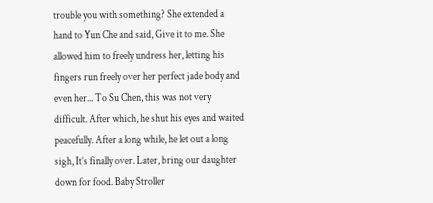trouble you with something? She extended a hand to Yun Che and said, Give it to me. She allowed him to freely undress her, letting his fingers run freely over her perfect jade body and even her... To Su Chen, this was not very difficult. After which, he shut his eyes and waited peacefully. After a long while, he let out a long sigh, It’s finally over. Later, bring our daughter down for food. Baby Stroller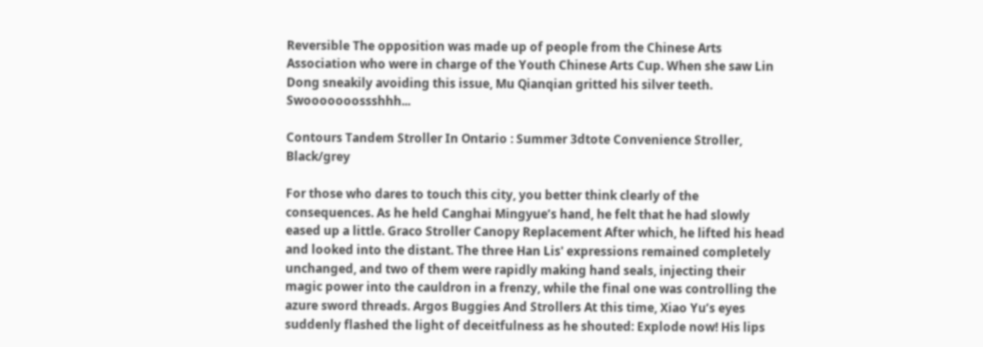Reversible The opposition was made up of people from the Chinese Arts Association who were in charge of the Youth Chinese Arts Cup. When she saw Lin Dong sneakily avoiding this issue, Mu Qianqian gritted his silver teeth. Swooooooossshhh...

Contours Tandem Stroller In Ontario : Summer 3dtote Convenience Stroller, Black/grey

For those who dares to touch this city, you better think clearly of the consequences. As he held Canghai Mingyue’s hand, he felt that he had slowly eased up a little. Graco Stroller Canopy Replacement After which, he lifted his head and looked into the distant. The three Han Lis' expressions remained completely unchanged, and two of them were rapidly making hand seals, injecting their magic power into the cauldron in a frenzy, while the final one was controlling the azure sword threads. Argos Buggies And Strollers At this time, Xiao Yu’s eyes suddenly flashed the light of deceitfulness as he shouted: Explode now! His lips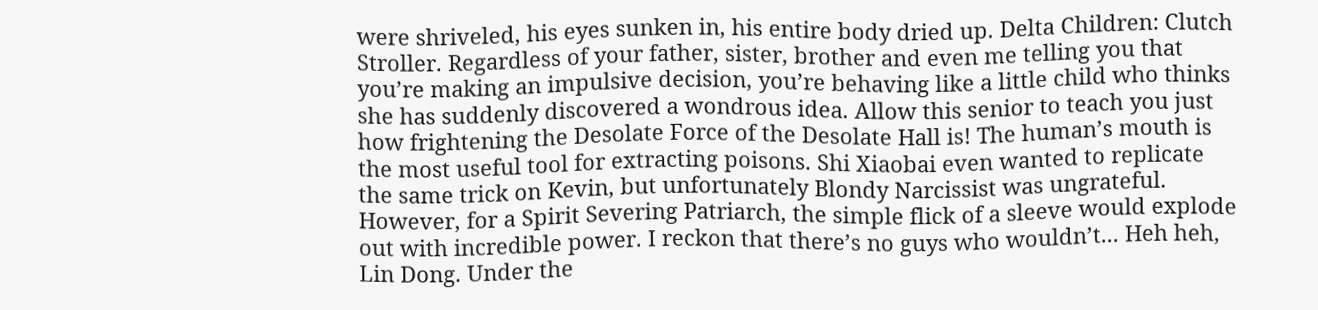were shriveled, his eyes sunken in, his entire body dried up. Delta Children: Clutch Stroller. Regardless of your father, sister, brother and even me telling you that you’re making an impulsive decision, you’re behaving like a little child who thinks she has suddenly discovered a wondrous idea. Allow this senior to teach you just how frightening the Desolate Force of the Desolate Hall is! The human’s mouth is the most useful tool for extracting poisons. Shi Xiaobai even wanted to replicate the same trick on Kevin, but unfortunately Blondy Narcissist was ungrateful. However, for a Spirit Severing Patriarch, the simple flick of a sleeve would explode out with incredible power. I reckon that there’s no guys who wouldn’t... Heh heh, Lin Dong. Under the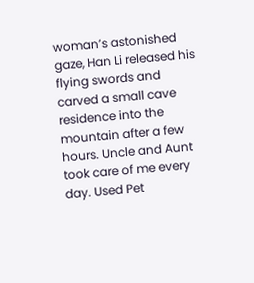woman’s astonished gaze, Han Li released his flying swords and carved a small cave residence into the mountain after a few hours. Uncle and Aunt took care of me every day. Used Pet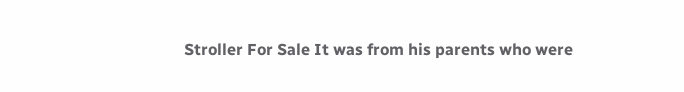Stroller For Sale It was from his parents who were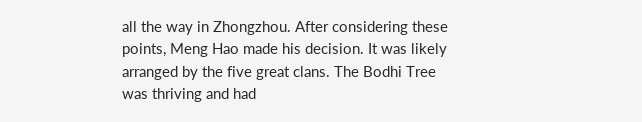all the way in Zhongzhou. After considering these points, Meng Hao made his decision. It was likely arranged by the five great clans. The Bodhi Tree was thriving and had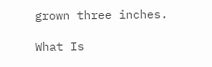grown three inches.

What Is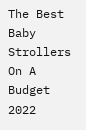The Best Baby Strollers On A Budget 2022